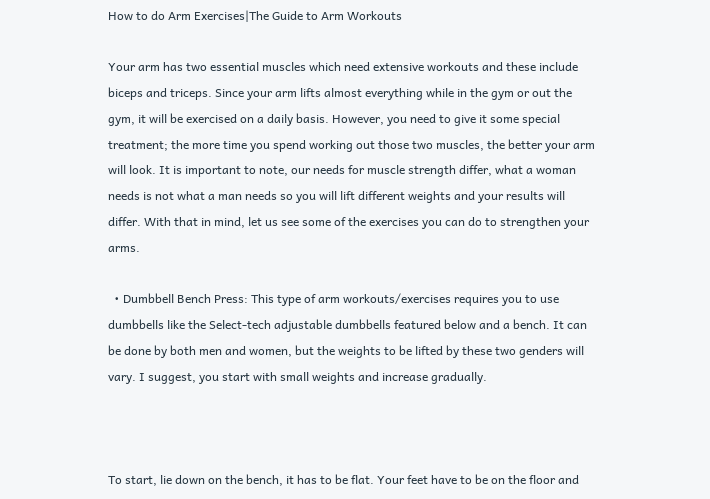How to do Arm Exercises|The Guide to Arm Workouts

Your arm has two essential muscles which need extensive workouts and these include biceps and triceps. Since your arm lifts almost everything while in the gym or out the gym, it will be exercised on a daily basis. However, you need to give it some special treatment; the more time you spend working out those two muscles, the better your arm will look. It is important to note, our needs for muscle strength differ, what a woman needs is not what a man needs so you will lift different weights and your results will differ. With that in mind, let us see some of the exercises you can do to strengthen your arms.

  • Dumbbell Bench Press: This type of arm workouts/exercises requires you to use dumbbells like the Select-tech adjustable dumbbells featured below and a bench. It can be done by both men and women, but the weights to be lifted by these two genders will vary. I suggest, you start with small weights and increase gradually.



To start, lie down on the bench, it has to be flat. Your feet have to be on the floor and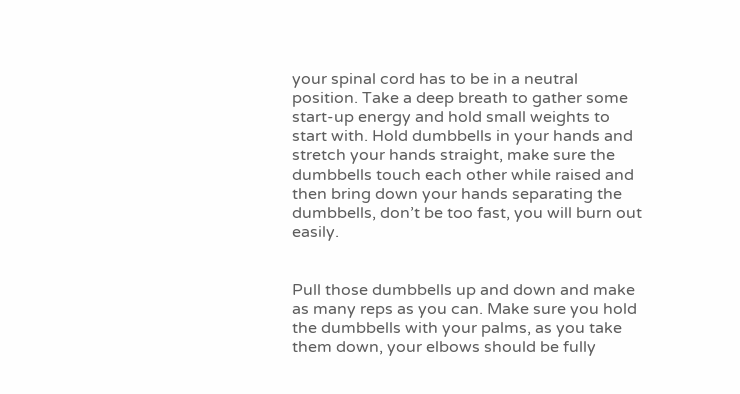your spinal cord has to be in a neutral position. Take a deep breath to gather some start-up energy and hold small weights to start with. Hold dumbbells in your hands and stretch your hands straight, make sure the dumbbells touch each other while raised and then bring down your hands separating the dumbbells, don’t be too fast, you will burn out easily.


Pull those dumbbells up and down and make as many reps as you can. Make sure you hold the dumbbells with your palms, as you take them down, your elbows should be fully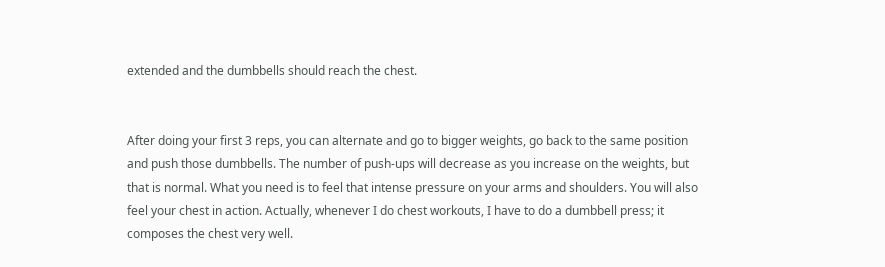extended and the dumbbells should reach the chest.


After doing your first 3 reps, you can alternate and go to bigger weights, go back to the same position and push those dumbbells. The number of push-ups will decrease as you increase on the weights, but that is normal. What you need is to feel that intense pressure on your arms and shoulders. You will also feel your chest in action. Actually, whenever I do chest workouts, I have to do a dumbbell press; it composes the chest very well.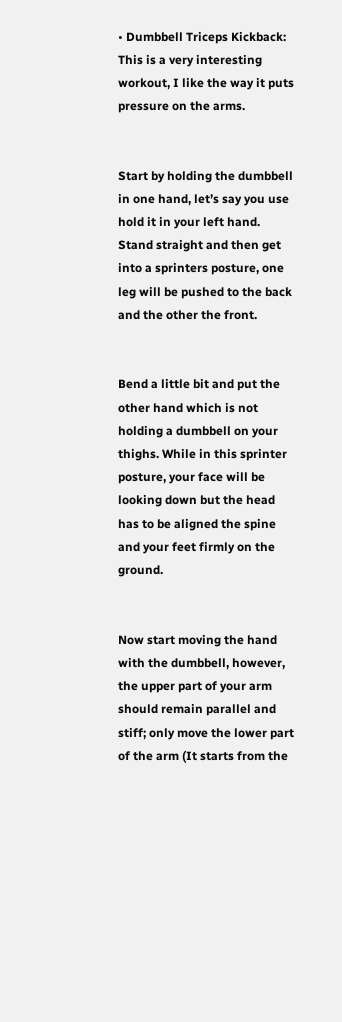• Dumbbell Triceps Kickback: This is a very interesting workout, I like the way it puts pressure on the arms.


Start by holding the dumbbell in one hand, let’s say you use hold it in your left hand. Stand straight and then get into a sprinters posture, one leg will be pushed to the back and the other the front.


Bend a little bit and put the other hand which is not holding a dumbbell on your thighs. While in this sprinter posture, your face will be looking down but the head has to be aligned the spine and your feet firmly on the ground.


Now start moving the hand with the dumbbell, however, the upper part of your arm should remain parallel and stiff; only move the lower part of the arm (It starts from the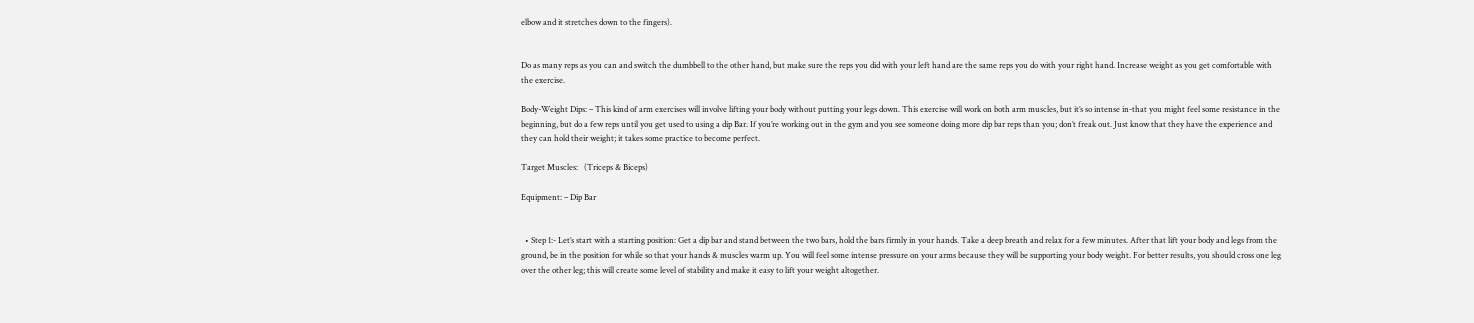elbow and it stretches down to the fingers).


Do as many reps as you can and switch the dumbbell to the other hand, but make sure the reps you did with your left hand are the same reps you do with your right hand. Increase weight as you get comfortable with the exercise.

Body-Weight Dips: – This kind of arm exercises will involve lifting your body without putting your legs down. This exercise will work on both arm muscles, but it’s so intense in-that you might feel some resistance in the beginning, but do a few reps until you get used to using a dip Bar. If you’re working out in the gym and you see someone doing more dip bar reps than you; don’t freak out. Just know that they have the experience and they can hold their weight; it takes some practice to become perfect.

Target Muscles:   (Triceps & Biceps)

Equipment: – Dip Bar


  • Step 1:- Let’s start with a starting position: Get a dip bar and stand between the two bars, hold the bars firmly in your hands. Take a deep breath and relax for a few minutes. After that lift your body and legs from the ground, be in the position for while so that your hands & muscles warm up. You will feel some intense pressure on your arms because they will be supporting your body weight. For better results, you should cross one leg over the other leg; this will create some level of stability and make it easy to lift your weight altogether.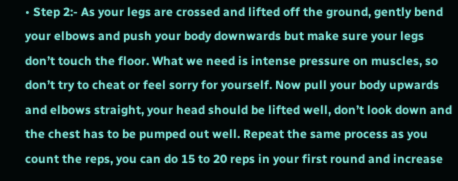• Step 2:- As your legs are crossed and lifted off the ground, gently bend your elbows and push your body downwards but make sure your legs don’t touch the floor. What we need is intense pressure on muscles, so don’t try to cheat or feel sorry for yourself. Now pull your body upwards and elbows straight, your head should be lifted well, don’t look down and the chest has to be pumped out well. Repeat the same process as you count the reps, you can do 15 to 20 reps in your first round and increase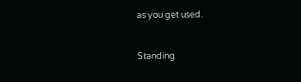as you get used.


Standing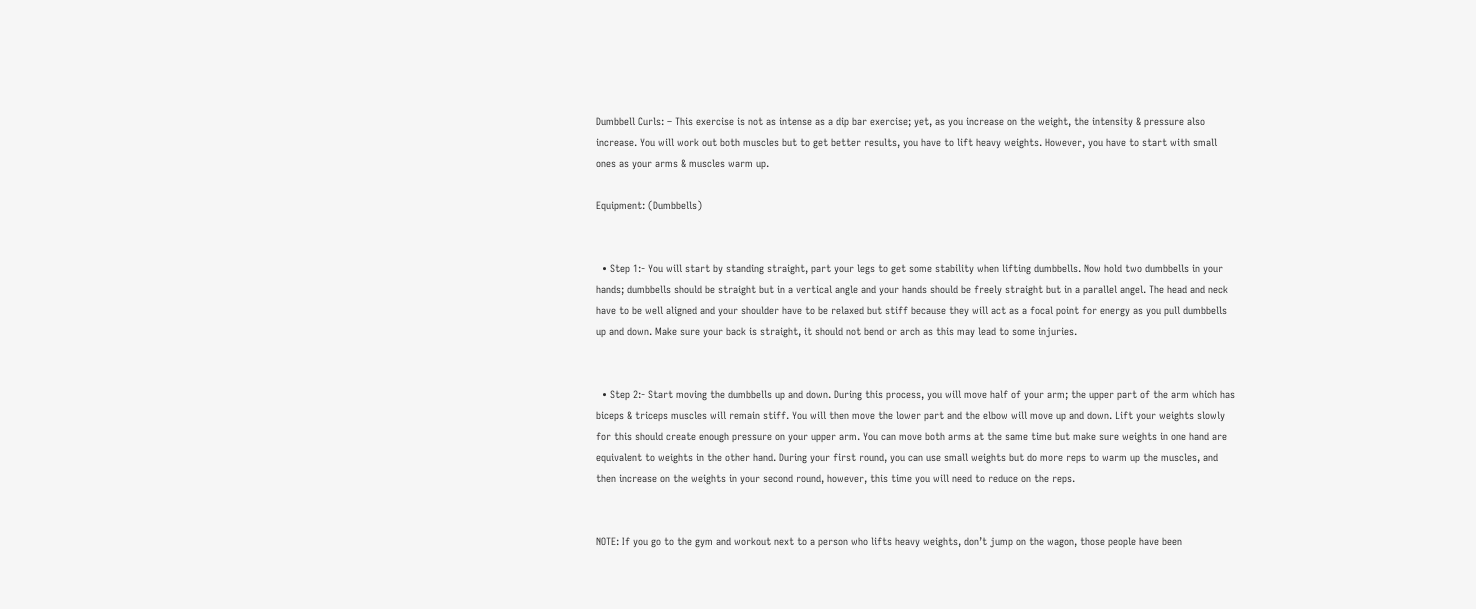Dumbbell Curls: – This exercise is not as intense as a dip bar exercise; yet, as you increase on the weight, the intensity & pressure also increase. You will work out both muscles but to get better results, you have to lift heavy weights. However, you have to start with small ones as your arms & muscles warm up.

Equipment: (Dumbbells)


  • Step 1:- You will start by standing straight, part your legs to get some stability when lifting dumbbells. Now hold two dumbbells in your hands; dumbbells should be straight but in a vertical angle and your hands should be freely straight but in a parallel angel. The head and neck have to be well aligned and your shoulder have to be relaxed but stiff because they will act as a focal point for energy as you pull dumbbells up and down. Make sure your back is straight, it should not bend or arch as this may lead to some injuries.


  • Step 2:- Start moving the dumbbells up and down. During this process, you will move half of your arm; the upper part of the arm which has biceps & triceps muscles will remain stiff. You will then move the lower part and the elbow will move up and down. Lift your weights slowly for this should create enough pressure on your upper arm. You can move both arms at the same time but make sure weights in one hand are equivalent to weights in the other hand. During your first round, you can use small weights but do more reps to warm up the muscles, and then increase on the weights in your second round, however, this time you will need to reduce on the reps.


NOTE: If you go to the gym and workout next to a person who lifts heavy weights, don’t jump on the wagon, those people have been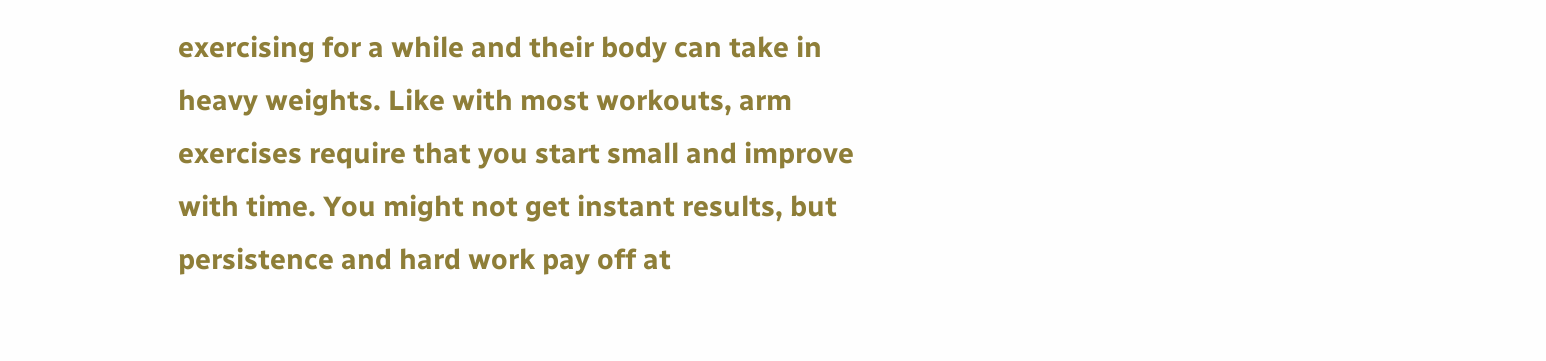exercising for a while and their body can take in heavy weights. Like with most workouts, arm exercises require that you start small and improve with time. You might not get instant results, but persistence and hard work pay off at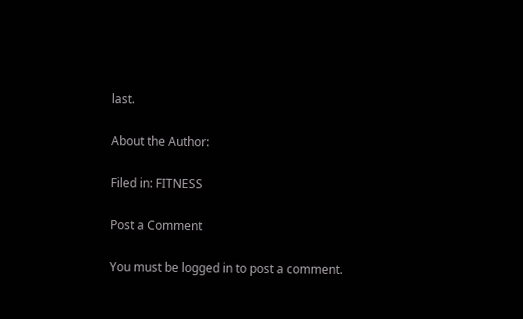last.

About the Author:

Filed in: FITNESS

Post a Comment

You must be logged in to post a comment.